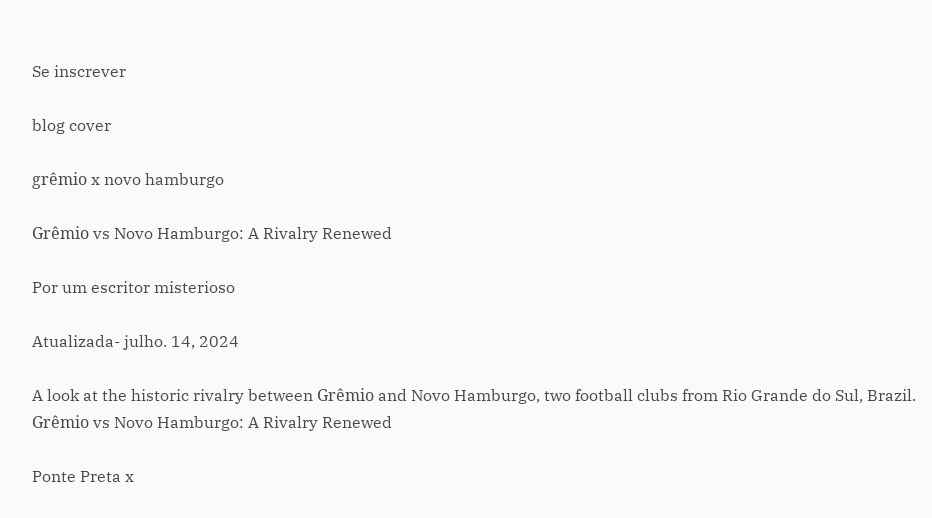Se inscrever

blog cover

grêmio x novo hamburgo

Grêmio vs Novo Hamburgo: A Rivalry Renewed

Por um escritor misterioso

Atualizada- julho. 14, 2024

A look at the historic rivalry between Grêmio and Novo Hamburgo, two football clubs from Rio Grande do Sul, Brazil.
Grêmio vs Novo Hamburgo: A Rivalry Renewed

Ponte Preta x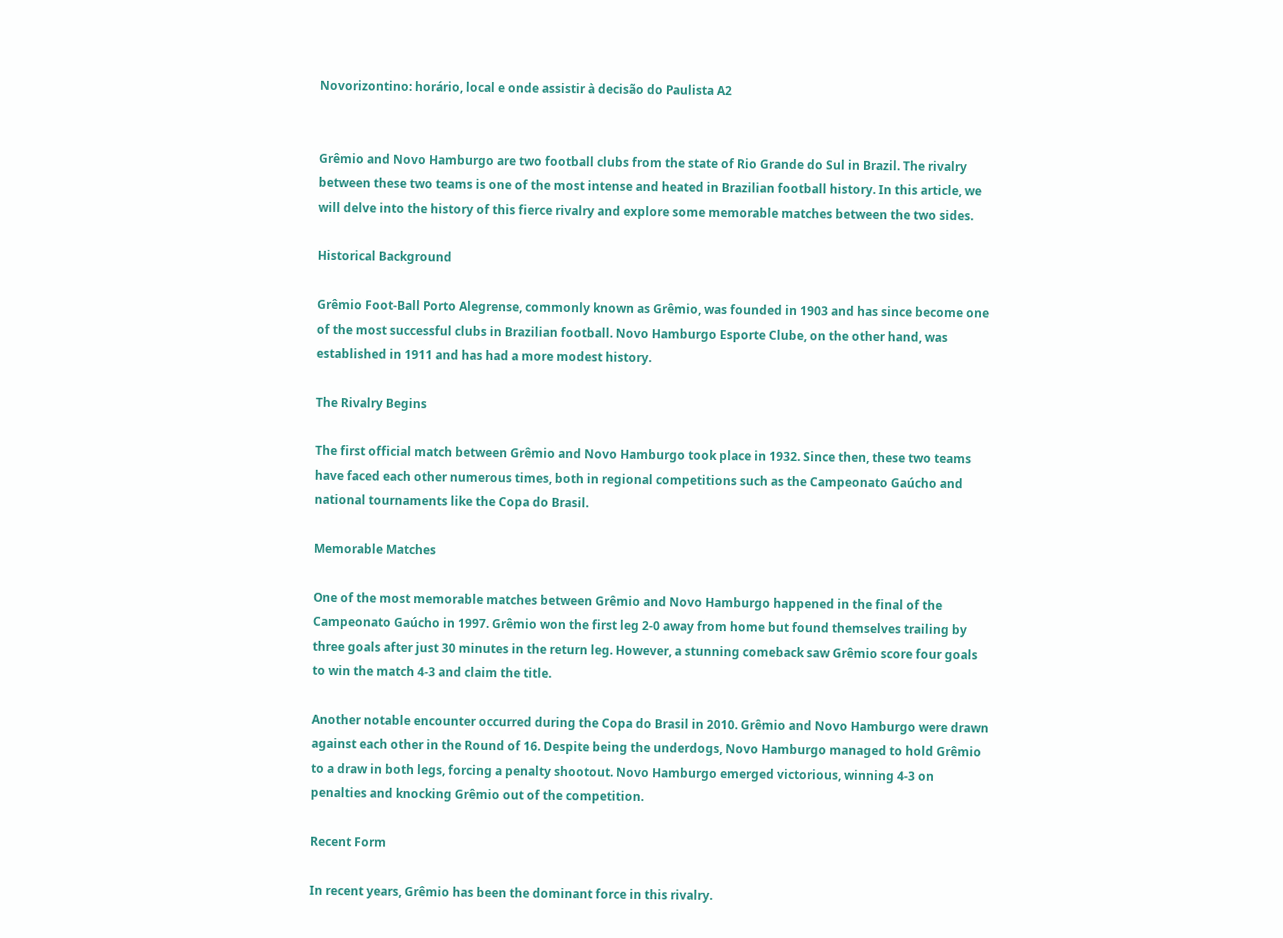Novorizontino: horário, local e onde assistir à decisão do Paulista A2


Grêmio and Novo Hamburgo are two football clubs from the state of Rio Grande do Sul in Brazil. The rivalry between these two teams is one of the most intense and heated in Brazilian football history. In this article, we will delve into the history of this fierce rivalry and explore some memorable matches between the two sides.

Historical Background

Grêmio Foot-Ball Porto Alegrense, commonly known as Grêmio, was founded in 1903 and has since become one of the most successful clubs in Brazilian football. Novo Hamburgo Esporte Clube, on the other hand, was established in 1911 and has had a more modest history.

The Rivalry Begins

The first official match between Grêmio and Novo Hamburgo took place in 1932. Since then, these two teams have faced each other numerous times, both in regional competitions such as the Campeonato Gaúcho and national tournaments like the Copa do Brasil.

Memorable Matches

One of the most memorable matches between Grêmio and Novo Hamburgo happened in the final of the Campeonato Gaúcho in 1997. Grêmio won the first leg 2-0 away from home but found themselves trailing by three goals after just 30 minutes in the return leg. However, a stunning comeback saw Grêmio score four goals to win the match 4-3 and claim the title.

Another notable encounter occurred during the Copa do Brasil in 2010. Grêmio and Novo Hamburgo were drawn against each other in the Round of 16. Despite being the underdogs, Novo Hamburgo managed to hold Grêmio to a draw in both legs, forcing a penalty shootout. Novo Hamburgo emerged victorious, winning 4-3 on penalties and knocking Grêmio out of the competition.

Recent Form

In recent years, Grêmio has been the dominant force in this rivalry.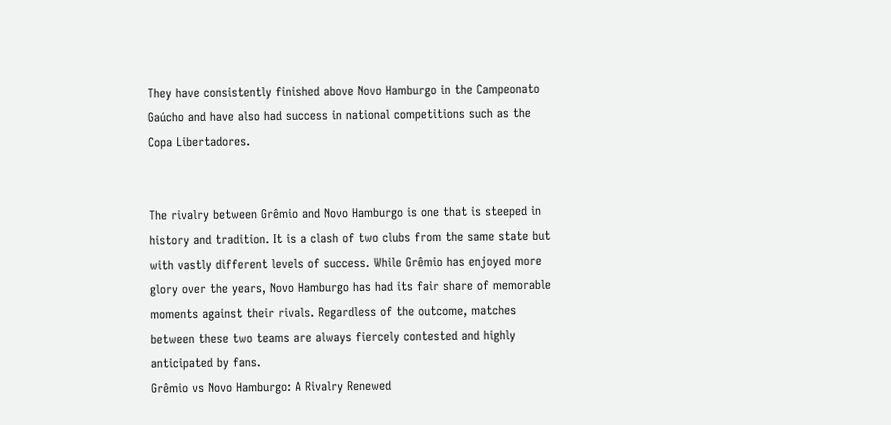They have consistently finished above Novo Hamburgo in the Campeonato Gaúcho and have also had success in national competitions such as the Copa Libertadores.


The rivalry between Grêmio and Novo Hamburgo is one that is steeped in history and tradition. It is a clash of two clubs from the same state but with vastly different levels of success. While Grêmio has enjoyed more glory over the years, Novo Hamburgo has had its fair share of memorable moments against their rivals. Regardless of the outcome, matches between these two teams are always fiercely contested and highly anticipated by fans.
Grêmio vs Novo Hamburgo: A Rivalry Renewed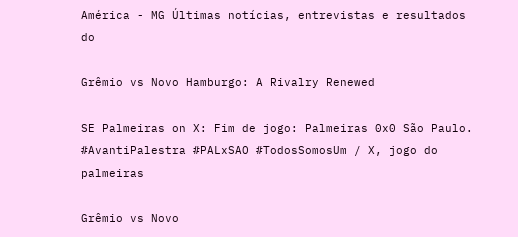América - MG Últimas notícias, entrevistas e resultados do

Grêmio vs Novo Hamburgo: A Rivalry Renewed

SE Palmeiras on X: Fim de jogo: Palmeiras 0x0 São Paulo. #AvantiPalestra #PALxSAO #TodosSomosUm / X, jogo do palmeiras

Grêmio vs Novo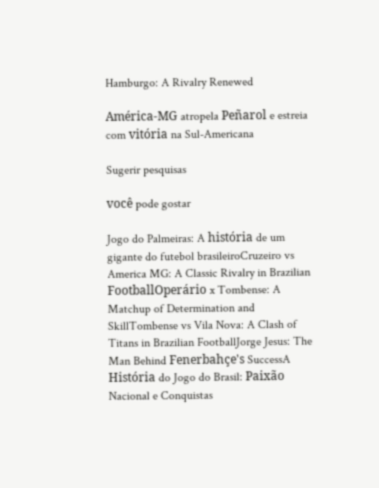Hamburgo: A Rivalry Renewed

América-MG atropela Peñarol e estreia com vitória na Sul-Americana

Sugerir pesquisas

você pode gostar

Jogo do Palmeiras: A história de um gigante do futebol brasileiroCruzeiro vs America MG: A Classic Rivalry in Brazilian FootballOperário x Tombense: A Matchup of Determination and SkillTombense vs Vila Nova: A Clash of Titans in Brazilian FootballJorge Jesus: The Man Behind Fenerbahçe's SuccessA História do Jogo do Brasil: Paixão Nacional e Conquistas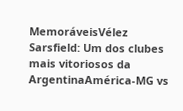MemoráveisVélez Sarsfield: Um dos clubes mais vitoriosos da ArgentinaAmérica-MG vs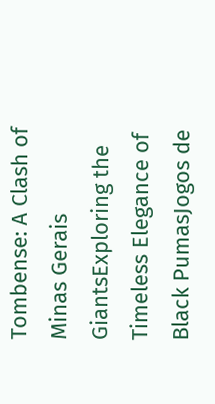Tombense: A Clash of Minas Gerais GiantsExploring the Timeless Elegance of Black PumasJogos de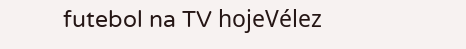futebol na TV hojeVélez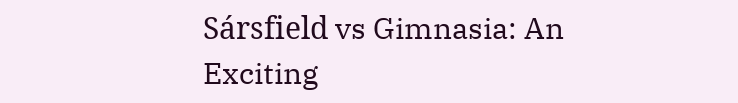Sársfield vs Gimnasia: An Exciting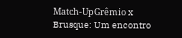Match-UpGrêmio x Brusque: Um encontro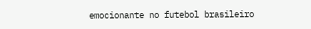emocionante no futebol brasileiro